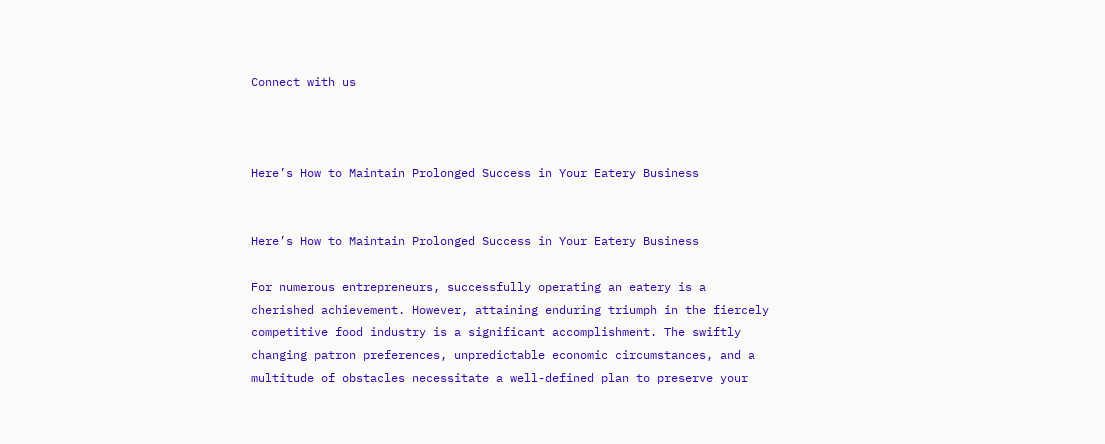Connect with us



Here’s How to Maintain Prolonged Success in Your Eatery Business


Here’s How to Maintain Prolonged Success in Your Eatery Business

For numerous entrepreneurs, successfully operating an eatery is a cherished achievement. However, attaining enduring triumph in the fiercely competitive food industry is a significant accomplishment. The swiftly changing patron preferences, unpredictable economic circumstances, and a multitude of obstacles necessitate a well-defined plan to preserve your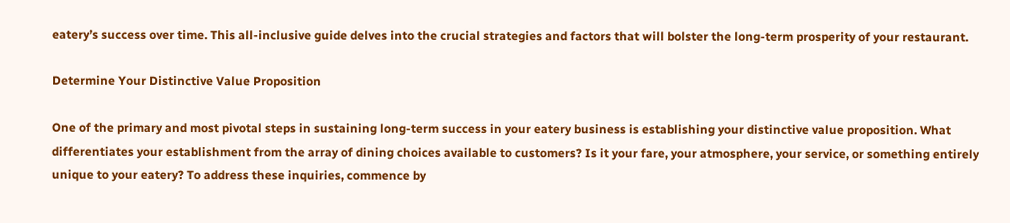eatery’s success over time. This all-inclusive guide delves into the crucial strategies and factors that will bolster the long-term prosperity of your restaurant.

Determine Your Distinctive Value Proposition

One of the primary and most pivotal steps in sustaining long-term success in your eatery business is establishing your distinctive value proposition. What differentiates your establishment from the array of dining choices available to customers? Is it your fare, your atmosphere, your service, or something entirely unique to your eatery? To address these inquiries, commence by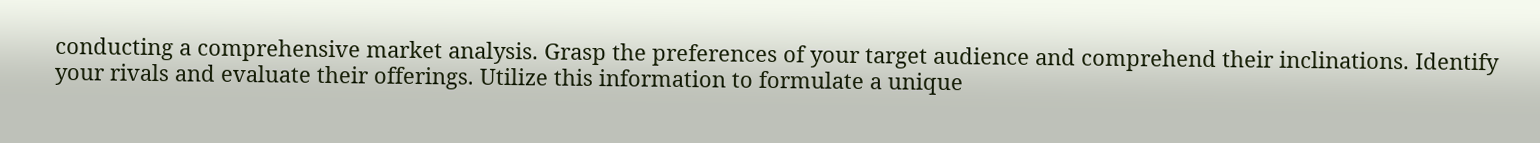conducting a comprehensive market analysis. Grasp the preferences of your target audience and comprehend their inclinations. Identify your rivals and evaluate their offerings. Utilize this information to formulate a unique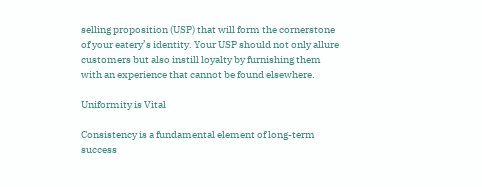selling proposition (USP) that will form the cornerstone of your eatery’s identity. Your USP should not only allure customers but also instill loyalty by furnishing them with an experience that cannot be found elsewhere.

Uniformity is Vital

Consistency is a fundamental element of long-term success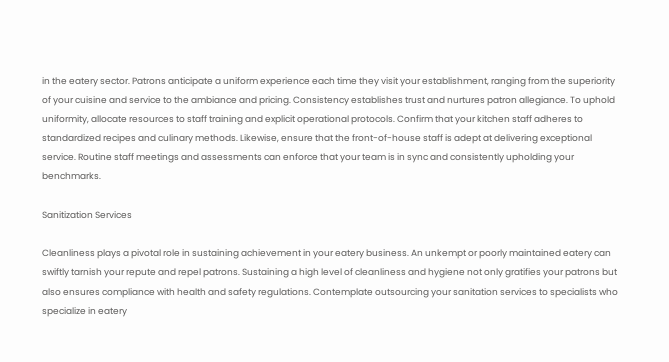in the eatery sector. Patrons anticipate a uniform experience each time they visit your establishment, ranging from the superiority of your cuisine and service to the ambiance and pricing. Consistency establishes trust and nurtures patron allegiance. To uphold uniformity, allocate resources to staff training and explicit operational protocols. Confirm that your kitchen staff adheres to standardized recipes and culinary methods. Likewise, ensure that the front-of-house staff is adept at delivering exceptional service. Routine staff meetings and assessments can enforce that your team is in sync and consistently upholding your benchmarks.

Sanitization Services

Cleanliness plays a pivotal role in sustaining achievement in your eatery business. An unkempt or poorly maintained eatery can swiftly tarnish your repute and repel patrons. Sustaining a high level of cleanliness and hygiene not only gratifies your patrons but also ensures compliance with health and safety regulations. Contemplate outsourcing your sanitation services to specialists who specialize in eatery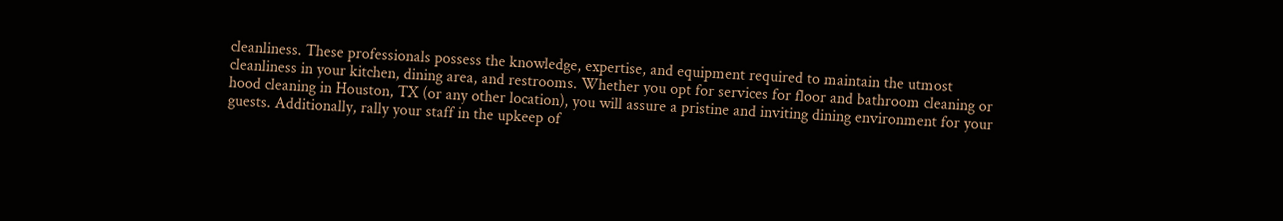cleanliness. These professionals possess the knowledge, expertise, and equipment required to maintain the utmost cleanliness in your kitchen, dining area, and restrooms. Whether you opt for services for floor and bathroom cleaning or hood cleaning in Houston, TX (or any other location), you will assure a pristine and inviting dining environment for your guests. Additionally, rally your staff in the upkeep of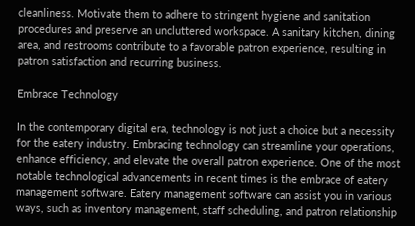cleanliness. Motivate them to adhere to stringent hygiene and sanitation procedures and preserve an uncluttered workspace. A sanitary kitchen, dining area, and restrooms contribute to a favorable patron experience, resulting in patron satisfaction and recurring business.

Embrace Technology

In the contemporary digital era, technology is not just a choice but a necessity for the eatery industry. Embracing technology can streamline your operations, enhance efficiency, and elevate the overall patron experience. One of the most notable technological advancements in recent times is the embrace of eatery management software. Eatery management software can assist you in various ways, such as inventory management, staff scheduling, and patron relationship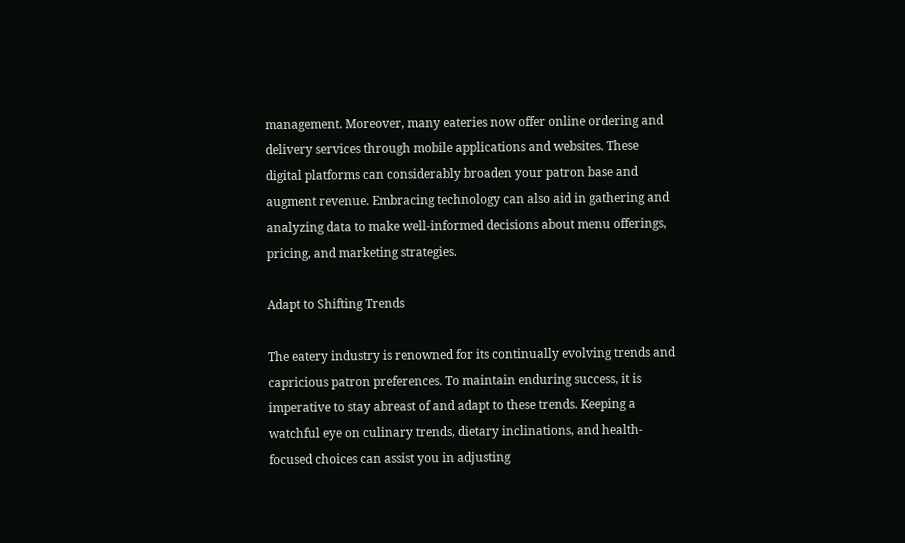management. Moreover, many eateries now offer online ordering and delivery services through mobile applications and websites. These digital platforms can considerably broaden your patron base and augment revenue. Embracing technology can also aid in gathering and analyzing data to make well-informed decisions about menu offerings, pricing, and marketing strategies.

Adapt to Shifting Trends

The eatery industry is renowned for its continually evolving trends and capricious patron preferences. To maintain enduring success, it is imperative to stay abreast of and adapt to these trends. Keeping a watchful eye on culinary trends, dietary inclinations, and health-focused choices can assist you in adjusting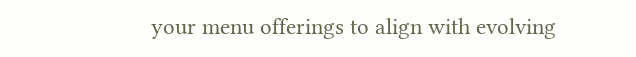your menu offerings to align with evolving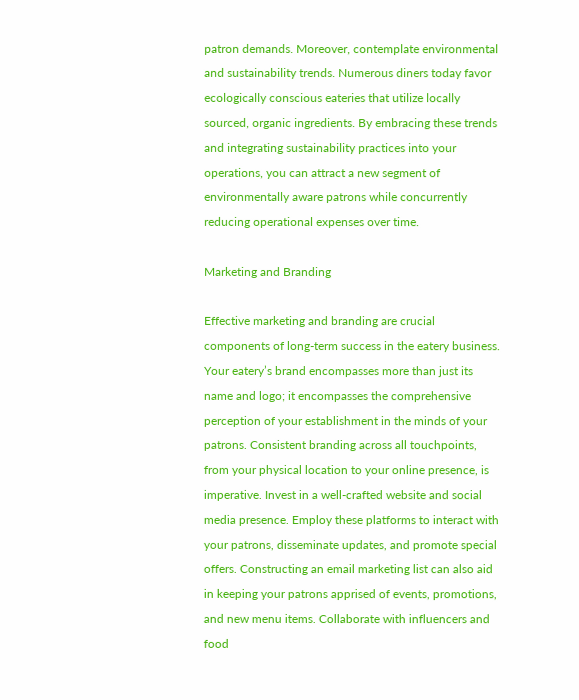patron demands. Moreover, contemplate environmental and sustainability trends. Numerous diners today favor ecologically conscious eateries that utilize locally sourced, organic ingredients. By embracing these trends and integrating sustainability practices into your operations, you can attract a new segment of environmentally aware patrons while concurrently reducing operational expenses over time.

Marketing and Branding

Effective marketing and branding are crucial components of long-term success in the eatery business. Your eatery’s brand encompasses more than just its name and logo; it encompasses the comprehensive perception of your establishment in the minds of your patrons. Consistent branding across all touchpoints, from your physical location to your online presence, is imperative. Invest in a well-crafted website and social media presence. Employ these platforms to interact with your patrons, disseminate updates, and promote special offers. Constructing an email marketing list can also aid in keeping your patrons apprised of events, promotions, and new menu items. Collaborate with influencers and food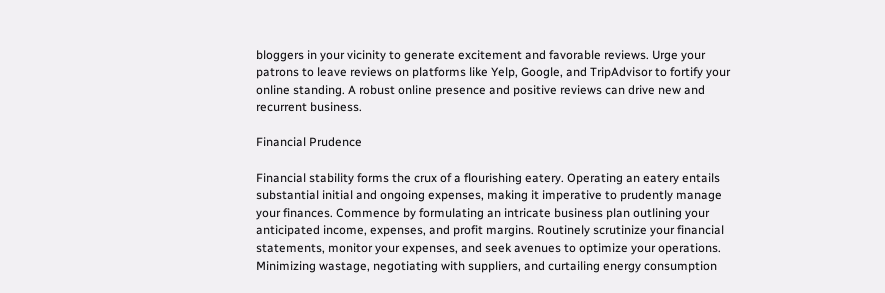bloggers in your vicinity to generate excitement and favorable reviews. Urge your patrons to leave reviews on platforms like Yelp, Google, and TripAdvisor to fortify your online standing. A robust online presence and positive reviews can drive new and recurrent business.

Financial Prudence

Financial stability forms the crux of a flourishing eatery. Operating an eatery entails substantial initial and ongoing expenses, making it imperative to prudently manage your finances. Commence by formulating an intricate business plan outlining your anticipated income, expenses, and profit margins. Routinely scrutinize your financial statements, monitor your expenses, and seek avenues to optimize your operations. Minimizing wastage, negotiating with suppliers, and curtailing energy consumption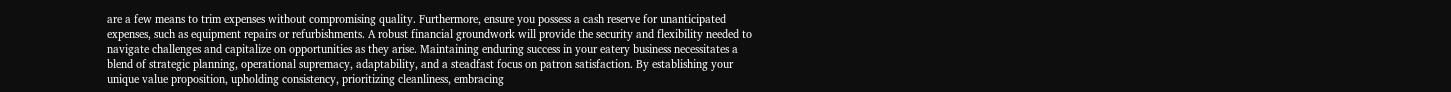are a few means to trim expenses without compromising quality. Furthermore, ensure you possess a cash reserve for unanticipated expenses, such as equipment repairs or refurbishments. A robust financial groundwork will provide the security and flexibility needed to navigate challenges and capitalize on opportunities as they arise. Maintaining enduring success in your eatery business necessitates a blend of strategic planning, operational supremacy, adaptability, and a steadfast focus on patron satisfaction. By establishing your unique value proposition, upholding consistency, prioritizing cleanliness, embracing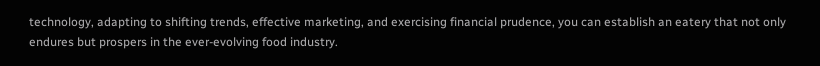technology, adapting to shifting trends, effective marketing, and exercising financial prudence, you can establish an eatery that not only endures but prospers in the ever-evolving food industry.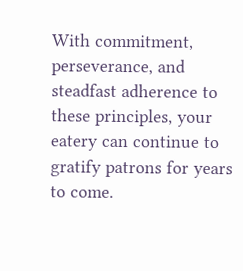With commitment, perseverance, and steadfast adherence to these principles, your eatery can continue to gratify patrons for years to come.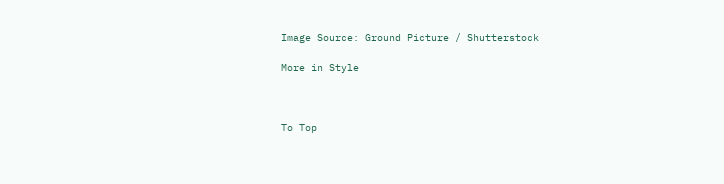Image Source: Ground Picture / Shutterstock

More in Style



To Top